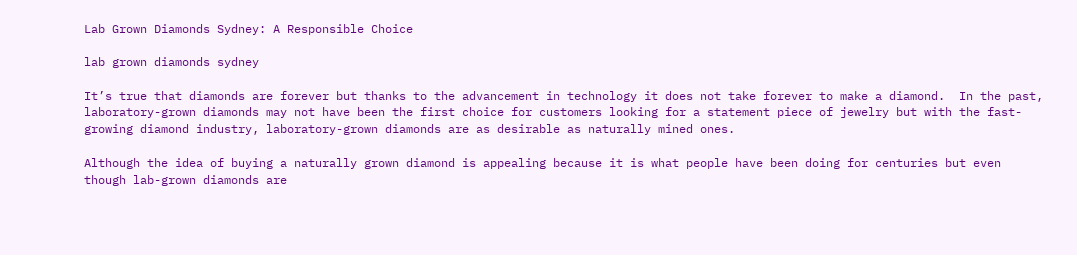Lab Grown Diamonds Sydney: A Responsible Choice

lab grown diamonds sydney

It’s true that diamonds are forever but thanks to the advancement in technology it does not take forever to make a diamond.  In the past, laboratory-grown diamonds may not have been the first choice for customers looking for a statement piece of jewelry but with the fast-growing diamond industry, laboratory-grown diamonds are as desirable as naturally mined ones.

Although the idea of buying a naturally grown diamond is appealing because it is what people have been doing for centuries but even though lab-grown diamonds are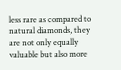less rare as compared to natural diamonds, they are not only equally valuable but also more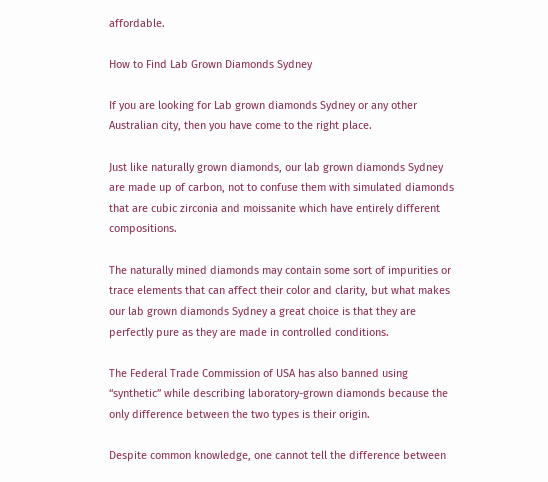affordable.

How to Find Lab Grown Diamonds Sydney

If you are looking for Lab grown diamonds Sydney or any other Australian city, then you have come to the right place.

Just like naturally grown diamonds, our lab grown diamonds Sydney are made up of carbon, not to confuse them with simulated diamonds that are cubic zirconia and moissanite which have entirely different compositions.

The naturally mined diamonds may contain some sort of impurities or trace elements that can affect their color and clarity, but what makes our lab grown diamonds Sydney a great choice is that they are perfectly pure as they are made in controlled conditions.

The Federal Trade Commission of USA has also banned using “synthetic” while describing laboratory-grown diamonds because the only difference between the two types is their origin.

Despite common knowledge, one cannot tell the difference between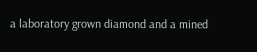a laboratory grown diamond and a mined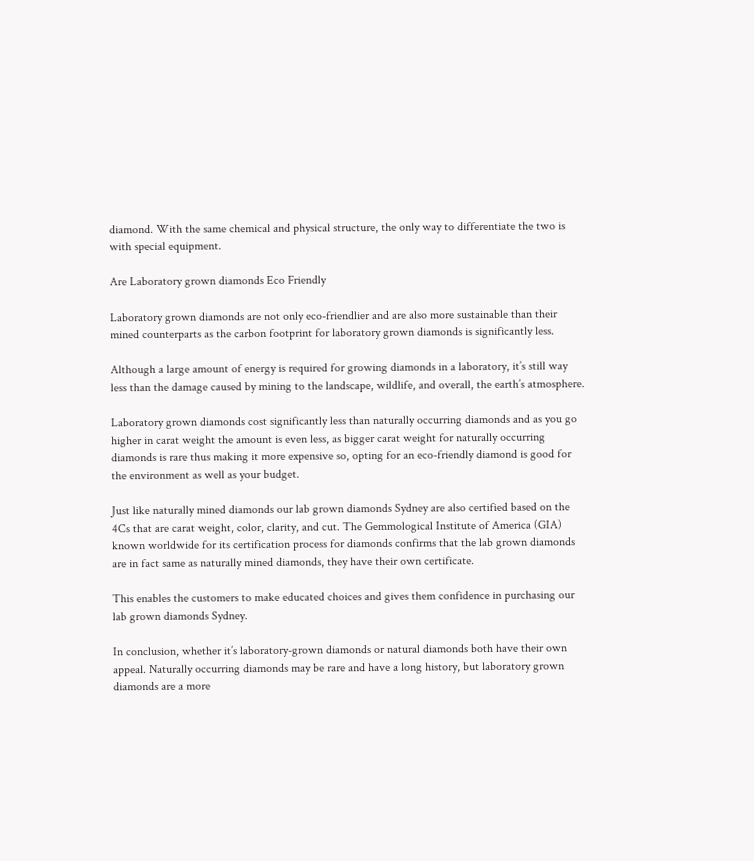diamond. With the same chemical and physical structure, the only way to differentiate the two is with special equipment.

Are Laboratory grown diamonds Eco Friendly

Laboratory grown diamonds are not only eco-friendlier and are also more sustainable than their mined counterparts as the carbon footprint for laboratory grown diamonds is significantly less.

Although a large amount of energy is required for growing diamonds in a laboratory, it’s still way less than the damage caused by mining to the landscape, wildlife, and overall, the earth’s atmosphere.

Laboratory grown diamonds cost significantly less than naturally occurring diamonds and as you go higher in carat weight the amount is even less, as bigger carat weight for naturally occurring diamonds is rare thus making it more expensive so, opting for an eco-friendly diamond is good for the environment as well as your budget.

Just like naturally mined diamonds our lab grown diamonds Sydney are also certified based on the 4Cs that are carat weight, color, clarity, and cut. The Gemmological Institute of America (GIA) known worldwide for its certification process for diamonds confirms that the lab grown diamonds are in fact same as naturally mined diamonds, they have their own certificate.

This enables the customers to make educated choices and gives them confidence in purchasing our lab grown diamonds Sydney.

In conclusion, whether it’s laboratory-grown diamonds or natural diamonds both have their own appeal. Naturally occurring diamonds may be rare and have a long history, but laboratory grown diamonds are a more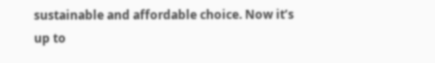sustainable and affordable choice. Now it’s up to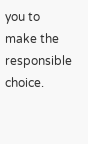you to make the responsible choice.